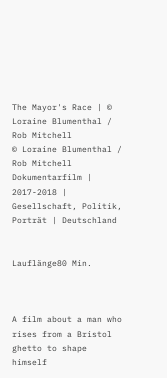The Mayor's Race | © Loraine Blumenthal / Rob Mitchell
© Loraine Blumenthal / Rob Mitchell
Dokumentarfilm | 2017-2018 | Gesellschaft, Politik, Porträt | Deutschland


Lauflänge80 Min.



A film about a man who rises from a Bristol ghetto to shape himself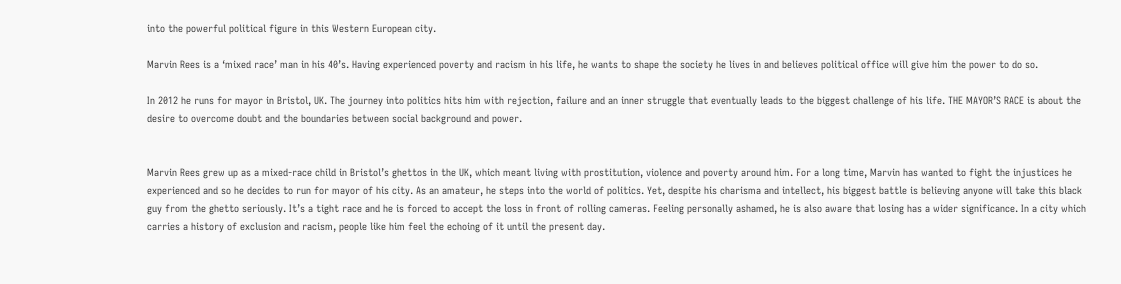into the powerful political figure in this Western European city.

Marvin Rees is a ‘mixed race’ man in his 40’s. Having experienced poverty and racism in his life, he wants to shape the society he lives in and believes political office will give him the power to do so.

In 2012 he runs for mayor in Bristol, UK. The journey into politics hits him with rejection, failure and an inner struggle that eventually leads to the biggest challenge of his life. THE MAYOR’S RACE is about the desire to overcome doubt and the boundaries between social background and power.


Marvin Rees grew up as a mixed-race child in Bristol’s ghettos in the UK, which meant living with prostitution, violence and poverty around him. For a long time, Marvin has wanted to fight the injustices he experienced and so he decides to run for mayor of his city. As an amateur, he steps into the world of politics. Yet, despite his charisma and intellect, his biggest battle is believing anyone will take this black guy from the ghetto seriously. It’s a tight race and he is forced to accept the loss in front of rolling cameras. Feeling personally ashamed, he is also aware that losing has a wider significance. In a city which carries a history of exclusion and racism, people like him feel the echoing of it until the present day.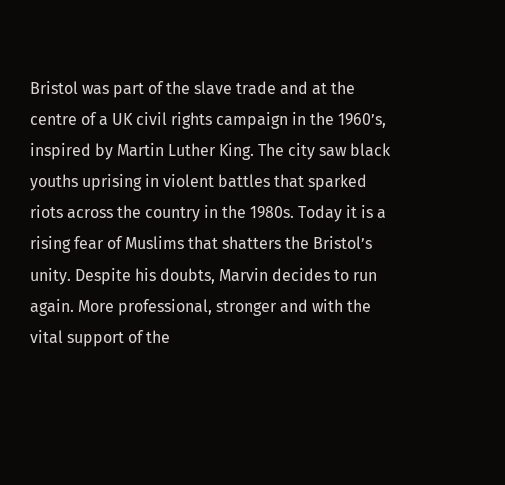Bristol was part of the slave trade and at the centre of a UK civil rights campaign in the 1960’s, inspired by Martin Luther King. The city saw black youths uprising in violent battles that sparked riots across the country in the 1980s. Today it is a rising fear of Muslims that shatters the Bristol’s unity. Despite his doubts, Marvin decides to run again. More professional, stronger and with the vital support of the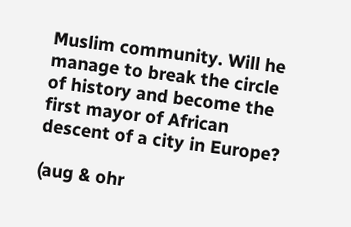Muslim community. Will he manage to break the circle of history and become the first mayor of African descent of a city in Europe?

(aug & ohr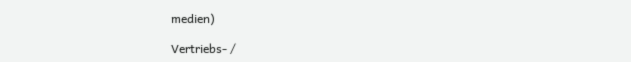medien)

Vertriebs- /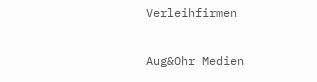Verleihfirmen

Aug&Ohr Medien